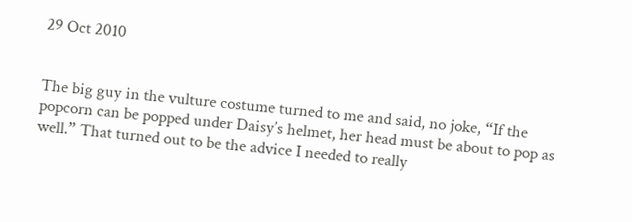29 Oct 2010


The big guy in the vulture costume turned to me and said, no joke, “If the popcorn can be popped under Daisy’s helmet, her head must be about to pop as well.” That turned out to be the advice I needed to really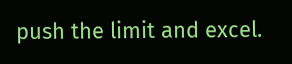push the limit and excel.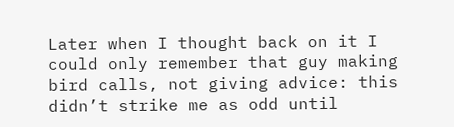Later when I thought back on it I could only remember that guy making bird calls, not giving advice: this didn’t strike me as odd until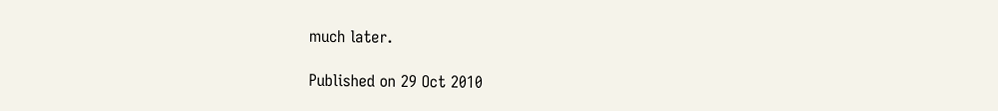much later.

Published on 29 Oct 2010